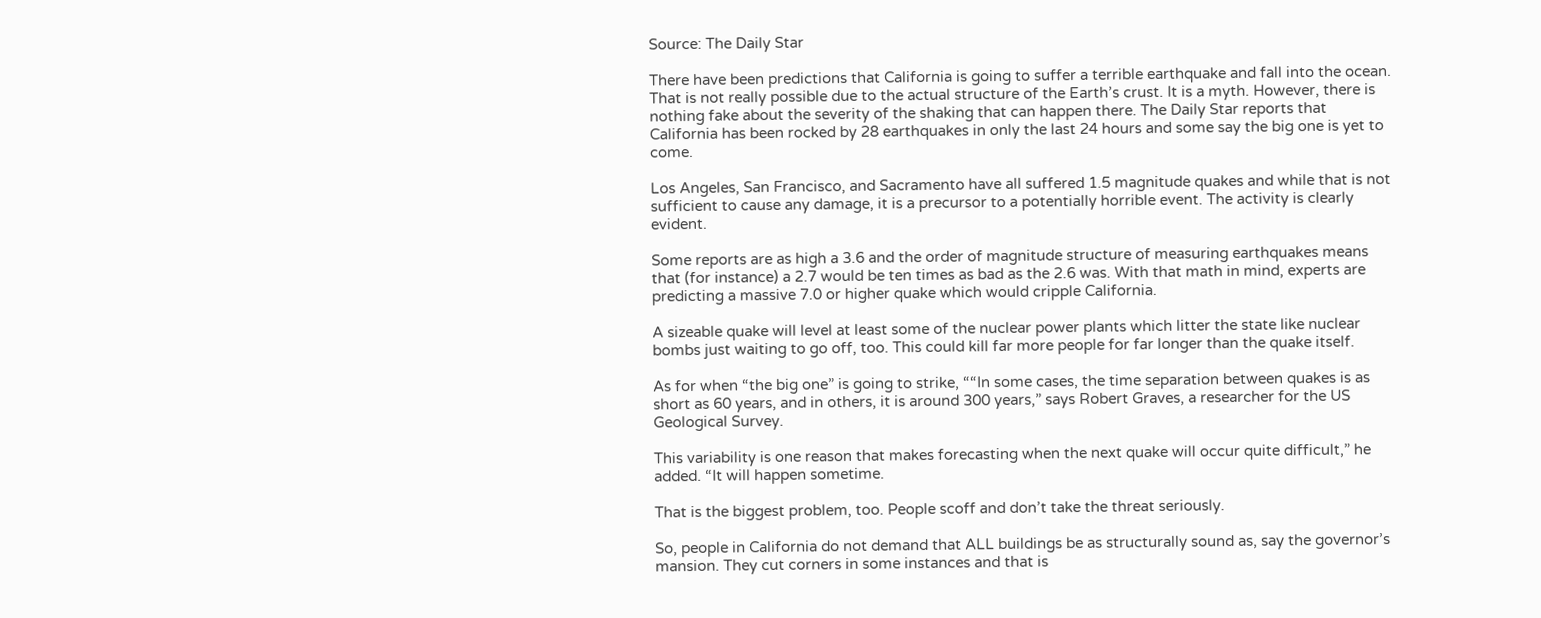Source: The Daily Star

There have been predictions that California is going to suffer a terrible earthquake and fall into the ocean. That is not really possible due to the actual structure of the Earth’s crust. It is a myth. However, there is nothing fake about the severity of the shaking that can happen there. The Daily Star reports that California has been rocked by 28 earthquakes in only the last 24 hours and some say the big one is yet to come.

Los Angeles, San Francisco, and Sacramento have all suffered 1.5 magnitude quakes and while that is not sufficient to cause any damage, it is a precursor to a potentially horrible event. The activity is clearly evident.

Some reports are as high a 3.6 and the order of magnitude structure of measuring earthquakes means that (for instance) a 2.7 would be ten times as bad as the 2.6 was. With that math in mind, experts are predicting a massive 7.0 or higher quake which would cripple California.

A sizeable quake will level at least some of the nuclear power plants which litter the state like nuclear bombs just waiting to go off, too. This could kill far more people for far longer than the quake itself.

As for when “the big one” is going to strike, ““In some cases, the time separation between quakes is as short as 60 years, and in others, it is around 300 years,” says Robert Graves, a researcher for the US Geological Survey.

This variability is one reason that makes forecasting when the next quake will occur quite difficult,” he added. “It will happen sometime.

That is the biggest problem, too. People scoff and don’t take the threat seriously.

So, people in California do not demand that ALL buildings be as structurally sound as, say the governor’s mansion. They cut corners in some instances and that is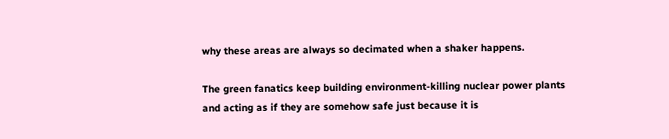why these areas are always so decimated when a shaker happens.

The green fanatics keep building environment-killing nuclear power plants and acting as if they are somehow safe just because it is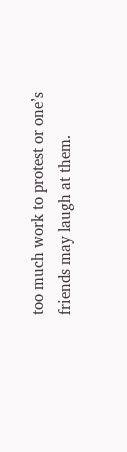too much work to protest or one’s friends may laugh at them.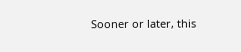Sooner or later, this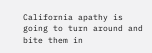California apathy is going to turn around and bite them in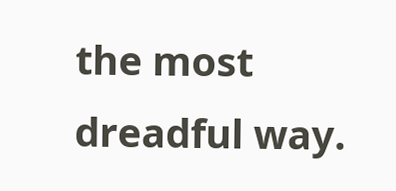the most dreadful way.